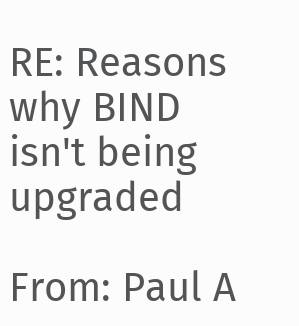RE: Reasons why BIND isn't being upgraded

From: Paul A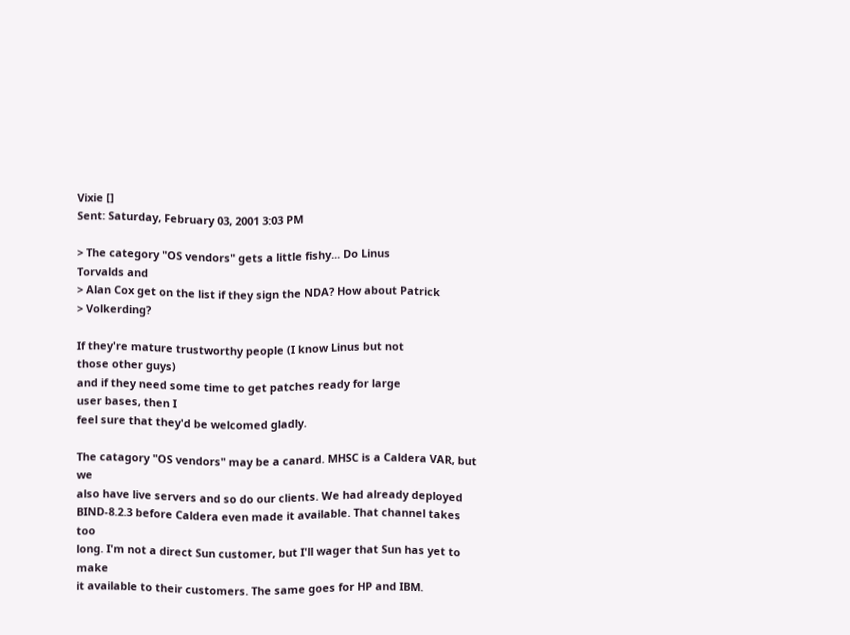Vixie []
Sent: Saturday, February 03, 2001 3:03 PM

> The category "OS vendors" gets a little fishy... Do Linus
Torvalds and
> Alan Cox get on the list if they sign the NDA? How about Patrick
> Volkerding?

If they're mature trustworthy people (I know Linus but not
those other guys)
and if they need some time to get patches ready for large
user bases, then I
feel sure that they'd be welcomed gladly.

The catagory "OS vendors" may be a canard. MHSC is a Caldera VAR, but we
also have live servers and so do our clients. We had already deployed
BIND-8.2.3 before Caldera even made it available. That channel takes too
long. I'm not a direct Sun customer, but I'll wager that Sun has yet to make
it available to their customers. The same goes for HP and IBM.